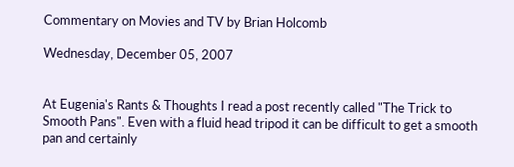Commentary on Movies and TV by Brian Holcomb

Wednesday, December 05, 2007


At Eugenia's Rants & Thoughts I read a post recently called "The Trick to Smooth Pans". Even with a fluid head tripod it can be difficult to get a smooth pan and certainly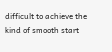difficult to achieve the kind of smooth start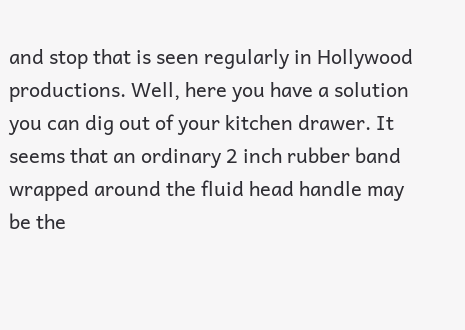and stop that is seen regularly in Hollywood productions. Well, here you have a solution you can dig out of your kitchen drawer. It seems that an ordinary 2 inch rubber band wrapped around the fluid head handle may be the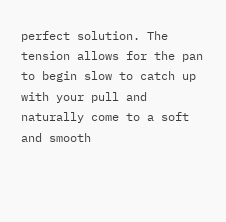perfect solution. The tension allows for the pan to begin slow to catch up with your pull and naturally come to a soft and smooth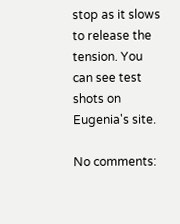stop as it slows to release the tension. You can see test shots on Eugenia's site.

No comments: